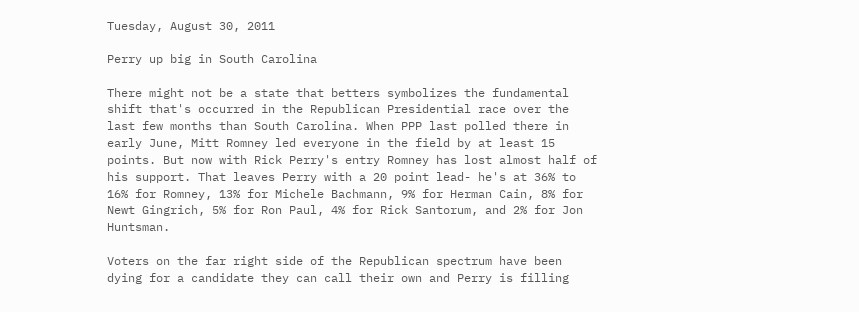Tuesday, August 30, 2011

Perry up big in South Carolina

There might not be a state that betters symbolizes the fundamental shift that's occurred in the Republican Presidential race over the last few months than South Carolina. When PPP last polled there in early June, Mitt Romney led everyone in the field by at least 15 points. But now with Rick Perry's entry Romney has lost almost half of his support. That leaves Perry with a 20 point lead- he's at 36% to 16% for Romney, 13% for Michele Bachmann, 9% for Herman Cain, 8% for Newt Gingrich, 5% for Ron Paul, 4% for Rick Santorum, and 2% for Jon Huntsman.

Voters on the far right side of the Republican spectrum have been dying for a candidate they can call their own and Perry is filling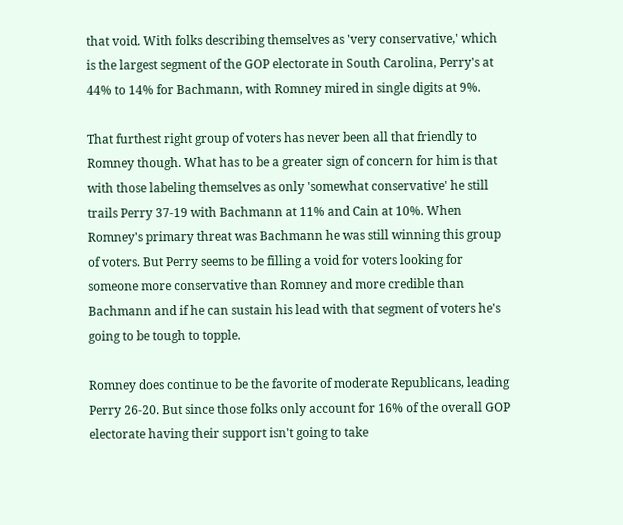that void. With folks describing themselves as 'very conservative,' which is the largest segment of the GOP electorate in South Carolina, Perry's at 44% to 14% for Bachmann, with Romney mired in single digits at 9%.

That furthest right group of voters has never been all that friendly to Romney though. What has to be a greater sign of concern for him is that with those labeling themselves as only 'somewhat conservative' he still trails Perry 37-19 with Bachmann at 11% and Cain at 10%. When Romney's primary threat was Bachmann he was still winning this group of voters. But Perry seems to be filling a void for voters looking for someone more conservative than Romney and more credible than Bachmann and if he can sustain his lead with that segment of voters he's going to be tough to topple.

Romney does continue to be the favorite of moderate Republicans, leading Perry 26-20. But since those folks only account for 16% of the overall GOP electorate having their support isn't going to take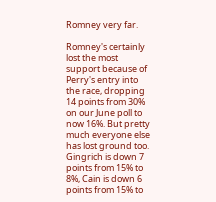Romney very far.

Romney's certainly lost the most support because of Perry's entry into the race, dropping 14 points from 30% on our June poll to now 16%. But pretty much everyone else has lost ground too. Gingrich is down 7 points from 15% to 8%, Cain is down 6 points from 15% to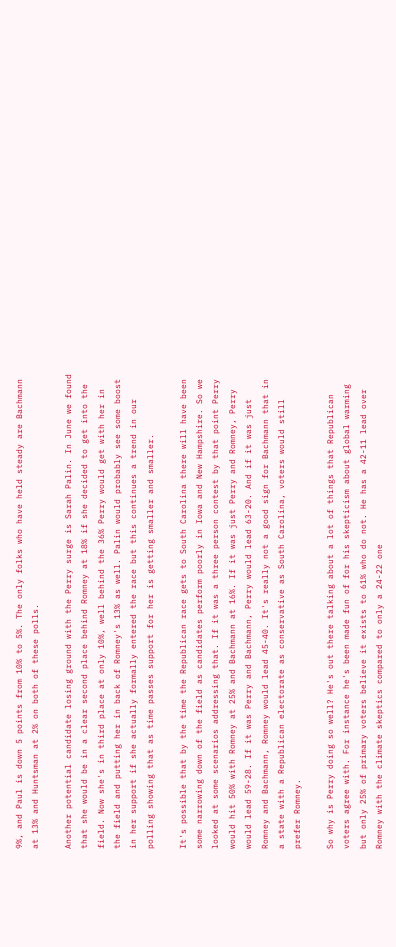9%, and Paul is down 5 points from 10% to 5%. The only folks who have held steady are Bachmann at 13% and Huntsman at 2% on both of these polls.

Another potential candidate losing ground with the Perry surge is Sarah Palin. In June we found that she would be in a clear second place behind Romney at 18% if she decided to get into the field. Now she's in third place at only 10%, well behind the 36% Perry would get with her in the field and putting her in back of Romney's 13% as well. Palin would probably see some boost in her support if she actually formally entered the race but this continues a trend in our polling showing that as time passes support for her is getting smaller and smaller.

It's possible that by the time the Republican race gets to South Carolina there will have been some narrowing down of the field as candidates perform poorly in Iowa and New Hampshire. So we looked at some scenarios addressing that. If it was a three person contest by that point Perry would hit 50% with Romney at 25% and Bachmann at 16%. If it was just Perry and Romney, Perry would lead 59-28. If it was Perry and Bachmann, Perry would lead 63-20. And if it was just Romney and Bachmann, Romney would lead 45-40. It's really not a good sign for Bachmann that in a state with a Republican electorate as conservative as South Carolina, voters would still prefer Romney.

So why is Perry doing so well? He's out there talking about a lot of things that Republican voters agree with. For instance he's been made fun of for his skepticism about global warming but only 25% of primary voters believe it exists to 61% who do not. He has a 42-11 lead over Romney with the climate skeptics compared to only a 24-22 one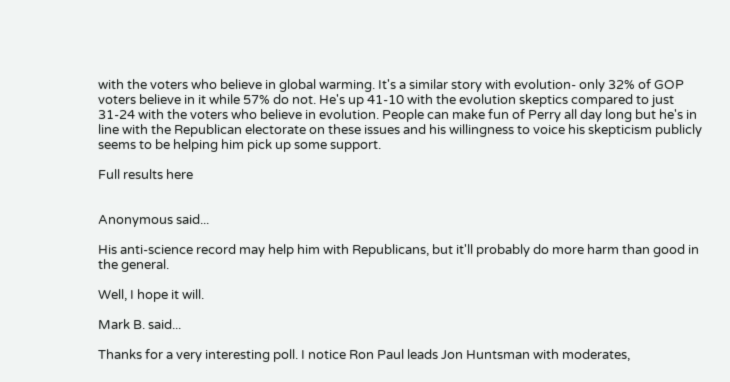with the voters who believe in global warming. It's a similar story with evolution- only 32% of GOP voters believe in it while 57% do not. He's up 41-10 with the evolution skeptics compared to just 31-24 with the voters who believe in evolution. People can make fun of Perry all day long but he's in line with the Republican electorate on these issues and his willingness to voice his skepticism publicly seems to be helping him pick up some support.

Full results here


Anonymous said...

His anti-science record may help him with Republicans, but it'll probably do more harm than good in the general.

Well, I hope it will.

Mark B. said...

Thanks for a very interesting poll. I notice Ron Paul leads Jon Huntsman with moderates,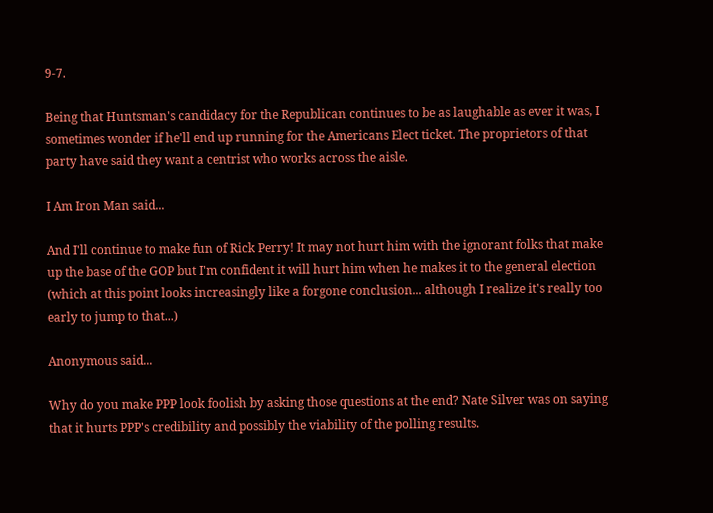9-7.

Being that Huntsman's candidacy for the Republican continues to be as laughable as ever it was, I sometimes wonder if he'll end up running for the Americans Elect ticket. The proprietors of that party have said they want a centrist who works across the aisle.

I Am Iron Man said...

And I'll continue to make fun of Rick Perry! It may not hurt him with the ignorant folks that make up the base of the GOP but I'm confident it will hurt him when he makes it to the general election (which at this point looks increasingly like a forgone conclusion... although I realize it's really too early to jump to that...)

Anonymous said...

Why do you make PPP look foolish by asking those questions at the end? Nate Silver was on saying that it hurts PPP's credibility and possibly the viability of the polling results.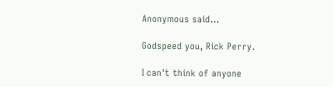Anonymous said...

Godspeed you, Rick Perry.

I can't think of anyone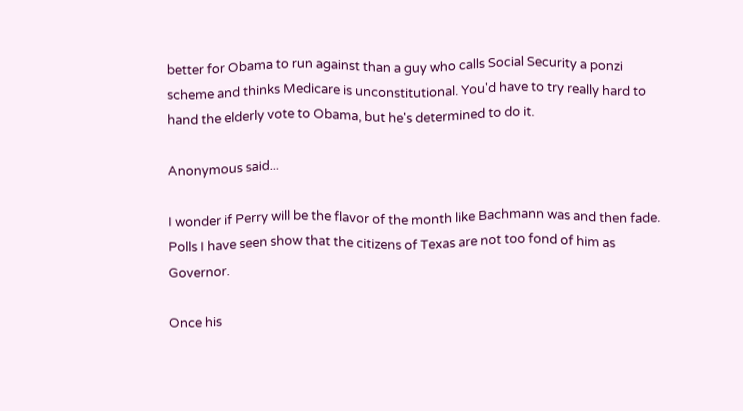better for Obama to run against than a guy who calls Social Security a ponzi scheme and thinks Medicare is unconstitutional. You'd have to try really hard to hand the elderly vote to Obama, but he's determined to do it.

Anonymous said...

I wonder if Perry will be the flavor of the month like Bachmann was and then fade. Polls I have seen show that the citizens of Texas are not too fond of him as Governor.

Once his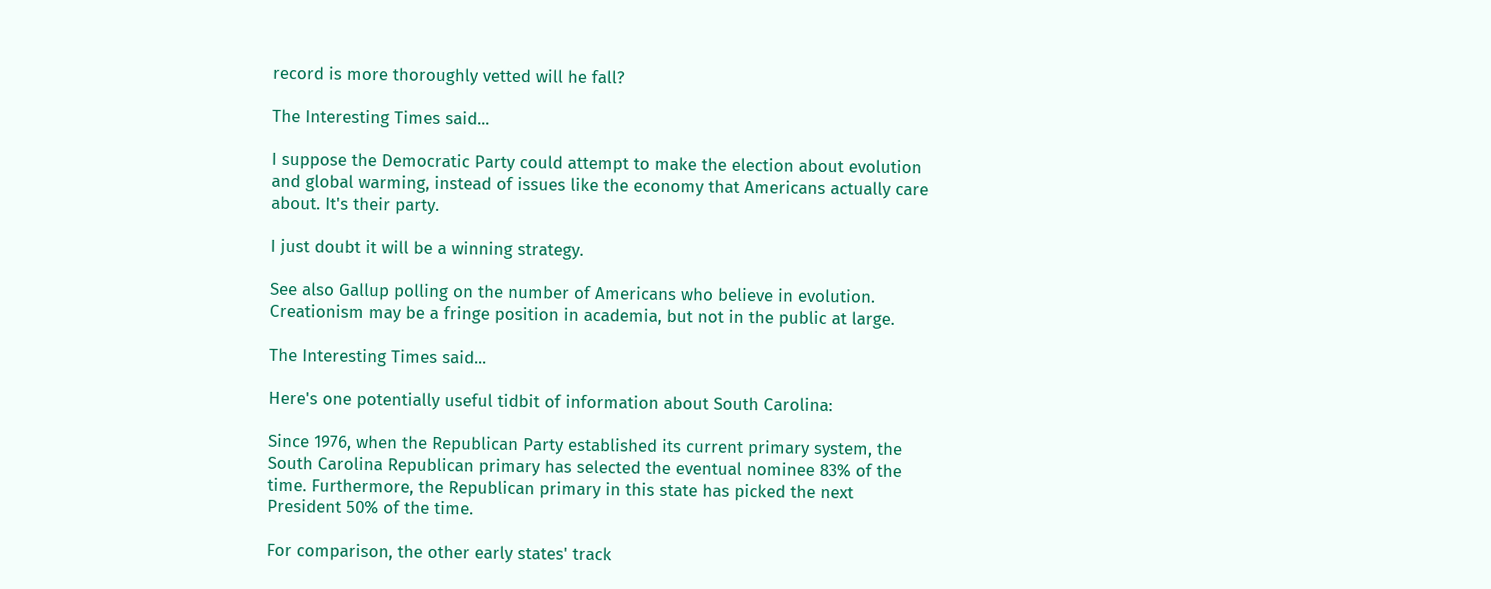record is more thoroughly vetted will he fall?

The Interesting Times said...

I suppose the Democratic Party could attempt to make the election about evolution and global warming, instead of issues like the economy that Americans actually care about. It's their party.

I just doubt it will be a winning strategy.

See also Gallup polling on the number of Americans who believe in evolution. Creationism may be a fringe position in academia, but not in the public at large.

The Interesting Times said...

Here's one potentially useful tidbit of information about South Carolina:

Since 1976, when the Republican Party established its current primary system, the South Carolina Republican primary has selected the eventual nominee 83% of the time. Furthermore, the Republican primary in this state has picked the next President 50% of the time.

For comparison, the other early states' track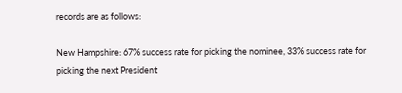records are as follows:

New Hampshire: 67% success rate for picking the nominee, 33% success rate for picking the next President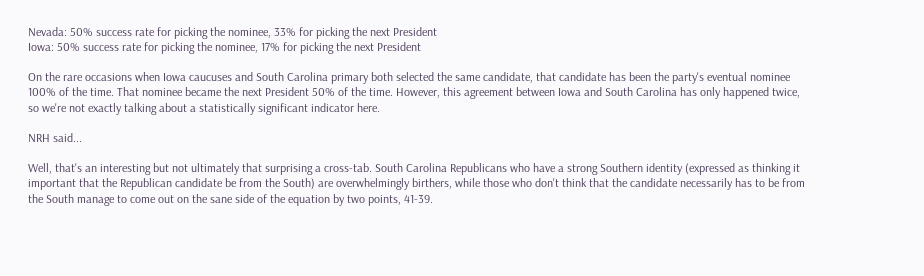Nevada: 50% success rate for picking the nominee, 33% for picking the next President
Iowa: 50% success rate for picking the nominee, 17% for picking the next President

On the rare occasions when Iowa caucuses and South Carolina primary both selected the same candidate, that candidate has been the party's eventual nominee 100% of the time. That nominee became the next President 50% of the time. However, this agreement between Iowa and South Carolina has only happened twice, so we're not exactly talking about a statistically significant indicator here.

NRH said...

Well, that's an interesting but not ultimately that surprising a cross-tab. South Carolina Republicans who have a strong Southern identity (expressed as thinking it important that the Republican candidate be from the South) are overwhelmingly birthers, while those who don't think that the candidate necessarily has to be from the South manage to come out on the sane side of the equation by two points, 41-39.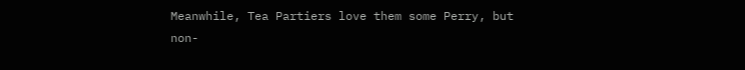Meanwhile, Tea Partiers love them some Perry, but non-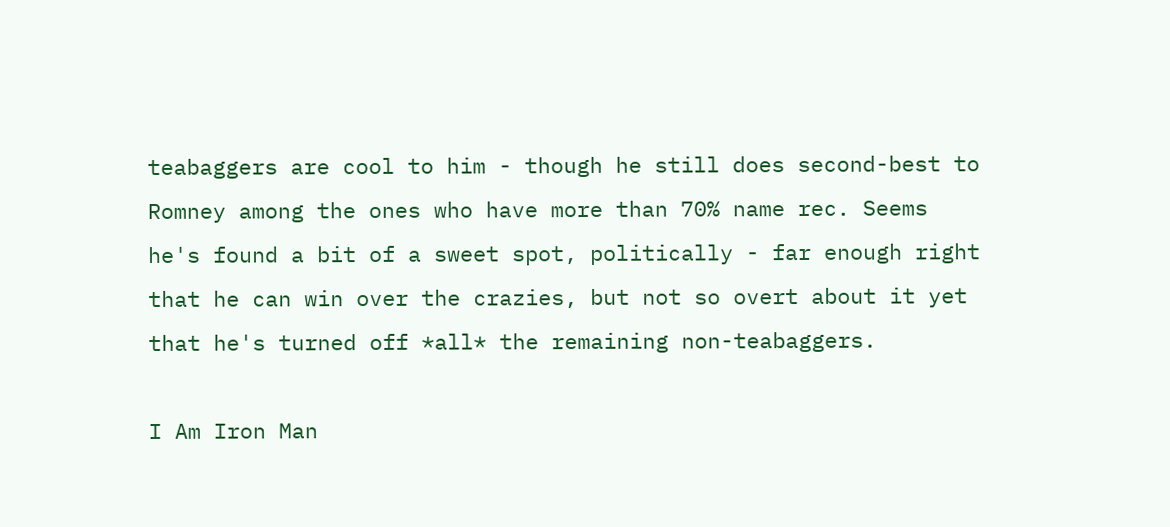teabaggers are cool to him - though he still does second-best to Romney among the ones who have more than 70% name rec. Seems he's found a bit of a sweet spot, politically - far enough right that he can win over the crazies, but not so overt about it yet that he's turned off *all* the remaining non-teabaggers.

I Am Iron Man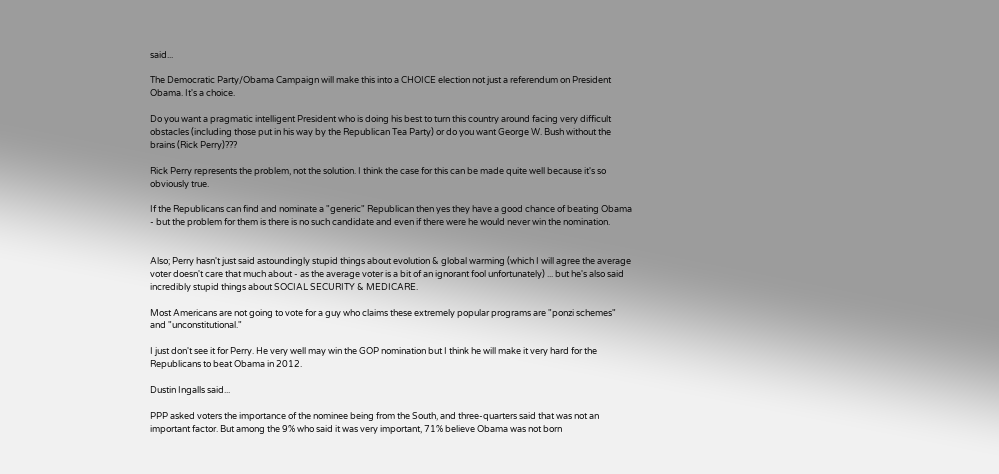said...

The Democratic Party/Obama Campaign will make this into a CHOICE election not just a referendum on President Obama. It's a choice.

Do you want a pragmatic intelligent President who is doing his best to turn this country around facing very difficult obstacles (including those put in his way by the Republican Tea Party) or do you want George W. Bush without the brains (Rick Perry)???

Rick Perry represents the problem, not the solution. I think the case for this can be made quite well because it's so obviously true.

If the Republicans can find and nominate a "generic" Republican then yes they have a good chance of beating Obama - but the problem for them is there is no such candidate and even if there were he would never win the nomination.


Also; Perry hasn't just said astoundingly stupid things about evolution & global warming (which I will agree the average voter doesn't care that much about - as the average voter is a bit of an ignorant fool unfortunately) ... but he's also said incredibly stupid things about SOCIAL SECURITY & MEDICARE.

Most Americans are not going to vote for a guy who claims these extremely popular programs are "ponzi schemes" and "unconstitutional."

I just don't see it for Perry. He very well may win the GOP nomination but I think he will make it very hard for the Republicans to beat Obama in 2012.

Dustin Ingalls said...

PPP asked voters the importance of the nominee being from the South, and three-quarters said that was not an important factor. But among the 9% who said it was very important, 71% believe Obama was not born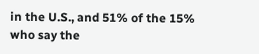in the U.S., and 51% of the 15% who say the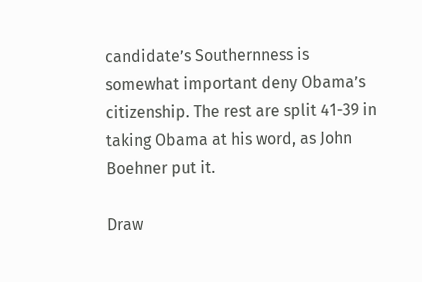candidate’s Southernness is somewhat important deny Obama’s citizenship. The rest are split 41-39 in taking Obama at his word, as John Boehner put it.

Draw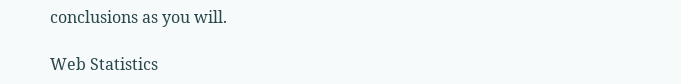conclusions as you will.

Web Statistics